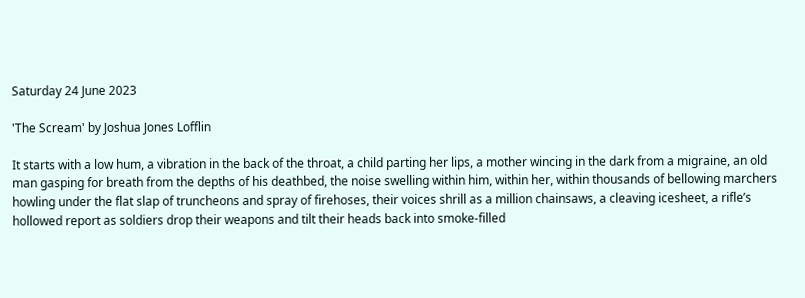Saturday 24 June 2023

'The Scream' by Joshua Jones Lofflin

It starts with a low hum, a vibration in the back of the throat, a child parting her lips, a mother wincing in the dark from a migraine, an old man gasping for breath from the depths of his deathbed, the noise swelling within him, within her, within thousands of bellowing marchers howling under the flat slap of truncheons and spray of firehoses, their voices shrill as a million chainsaws, a cleaving icesheet, a rifle’s hollowed report as soldiers drop their weapons and tilt their heads back into smoke-filled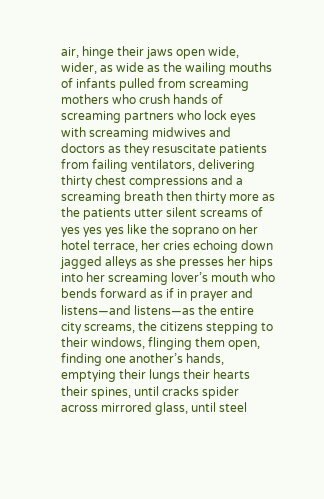air, hinge their jaws open wide, wider, as wide as the wailing mouths of infants pulled from screaming mothers who crush hands of screaming partners who lock eyes with screaming midwives and doctors as they resuscitate patients from failing ventilators, delivering thirty chest compressions and a screaming breath then thirty more as the patients utter silent screams of yes yes yes like the soprano on her hotel terrace, her cries echoing down jagged alleys as she presses her hips into her screaming lover’s mouth who bends forward as if in prayer and listens—and listens—as the entire city screams, the citizens stepping to their windows, flinging them open, finding one another’s hands, emptying their lungs their hearts their spines, until cracks spider across mirrored glass, until steel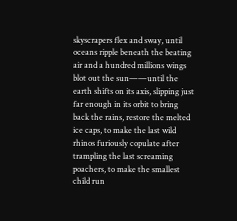skyscrapers flex and sway, until oceans ripple beneath the beating air and a hundred millions wings blot out the sun——until the earth shifts on its axis, slipping just far enough in its orbit to bring back the rains, restore the melted ice caps, to make the last wild rhinos furiously copulate after trampling the last screaming poachers, to make the smallest child run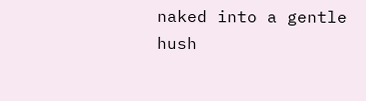naked into a gentle hush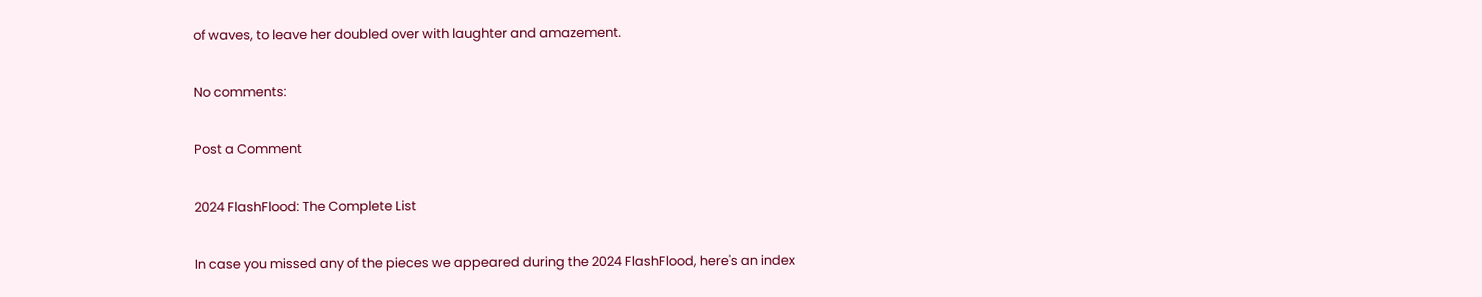of waves, to leave her doubled over with laughter and amazement.

No comments:

Post a Comment

2024 FlashFlood: The Complete List

In case you missed any of the pieces we appeared during the 2024 FlashFlood, here's an index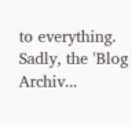to everything.  Sadly, the 'Blog Archiv...